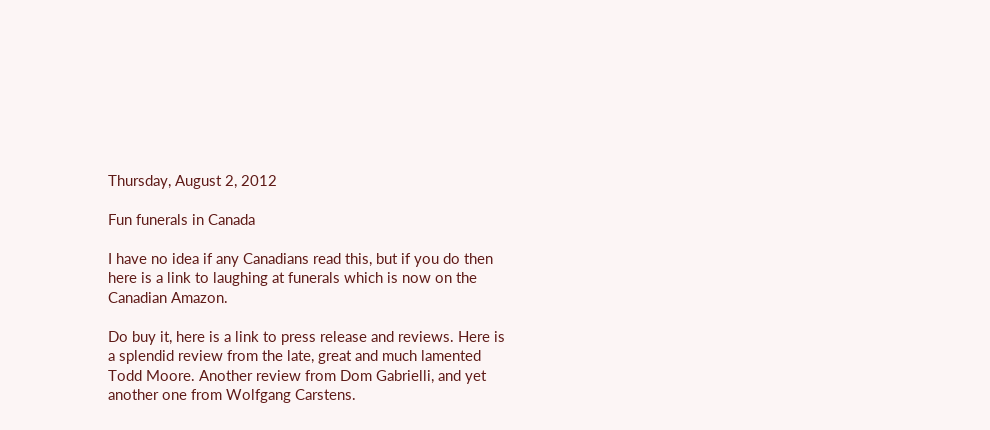Thursday, August 2, 2012

Fun funerals in Canada

I have no idea if any Canadians read this, but if you do then here is a link to laughing at funerals which is now on the Canadian Amazon.

Do buy it, here is a link to press release and reviews. Here is a splendid review from the late, great and much lamented Todd Moore. Another review from Dom Gabrielli, and yet another one from Wolfgang Carstens.